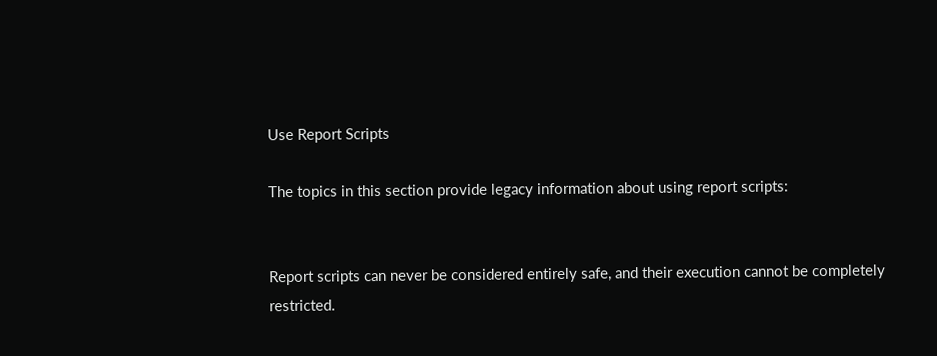Use Report Scripts

The topics in this section provide legacy information about using report scripts:


Report scripts can never be considered entirely safe, and their execution cannot be completely restricted.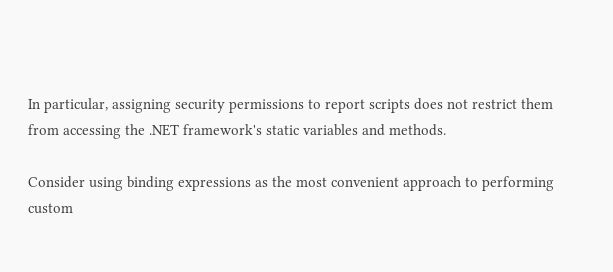In particular, assigning security permissions to report scripts does not restrict them from accessing the .NET framework's static variables and methods.

Consider using binding expressions as the most convenient approach to performing custom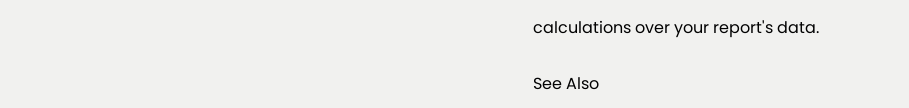calculations over your report's data.

See Also